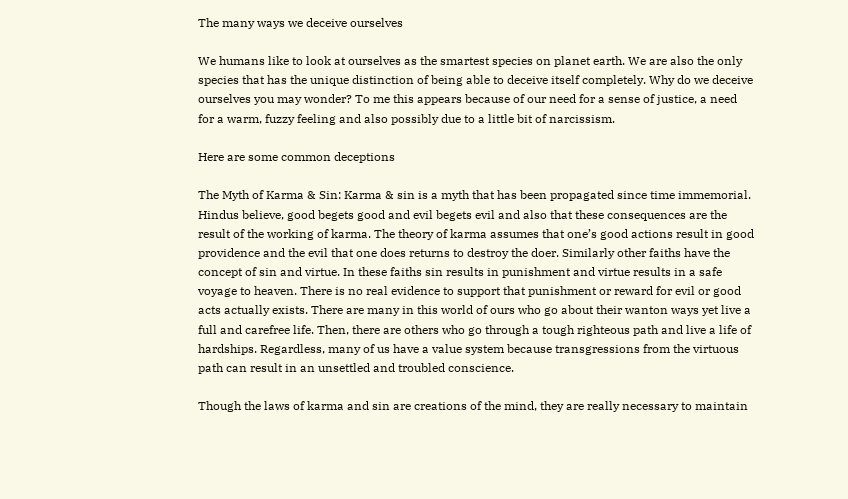The many ways we deceive ourselves

We humans like to look at ourselves as the smartest species on planet earth. We are also the only species that has the unique distinction of being able to deceive itself completely. Why do we deceive ourselves you may wonder? To me this appears because of our need for a sense of justice, a need for a warm, fuzzy feeling and also possibly due to a little bit of narcissism.

Here are some common deceptions

The Myth of Karma & Sin: Karma & sin is a myth that has been propagated since time immemorial. Hindus believe, good begets good and evil begets evil and also that these consequences are the result of the working of karma. The theory of karma assumes that one’s good actions result in good providence and the evil that one does returns to destroy the doer. Similarly other faiths have the concept of sin and virtue. In these faiths sin results in punishment and virtue results in a safe voyage to heaven. There is no real evidence to support that punishment or reward for evil or good acts actually exists. There are many in this world of ours who go about their wanton ways yet live a full and carefree life. Then, there are others who go through a tough righteous path and live a life of hardships. Regardless, many of us have a value system because transgressions from the virtuous path can result in an unsettled and troubled conscience.

Though the laws of karma and sin are creations of the mind, they are really necessary to maintain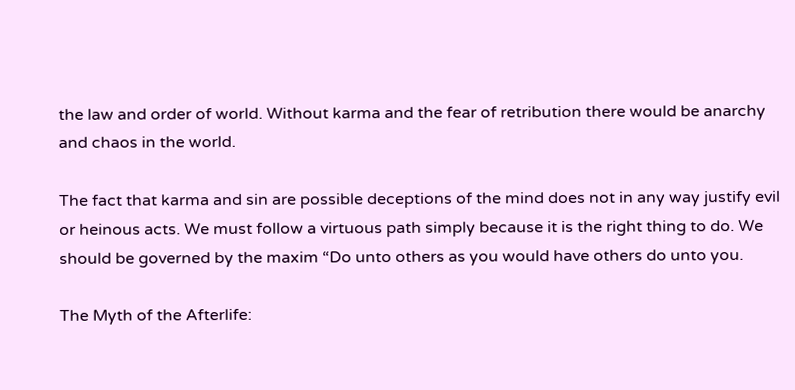the law and order of world. Without karma and the fear of retribution there would be anarchy and chaos in the world.

The fact that karma and sin are possible deceptions of the mind does not in any way justify evil or heinous acts. We must follow a virtuous path simply because it is the right thing to do. We should be governed by the maxim “Do unto others as you would have others do unto you.

The Myth of the Afterlife: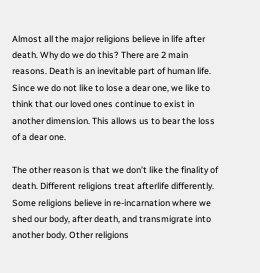Almost all the major religions believe in life after death. Why do we do this? There are 2 main reasons. Death is an inevitable part of human life. Since we do not like to lose a dear one, we like to think that our loved ones continue to exist in another dimension. This allows us to bear the loss of a dear one.

The other reason is that we don’t like the finality of death. Different religions treat afterlife differently. Some religions believe in re-incarnation where we shed our body, after death, and transmigrate into another body. Other religions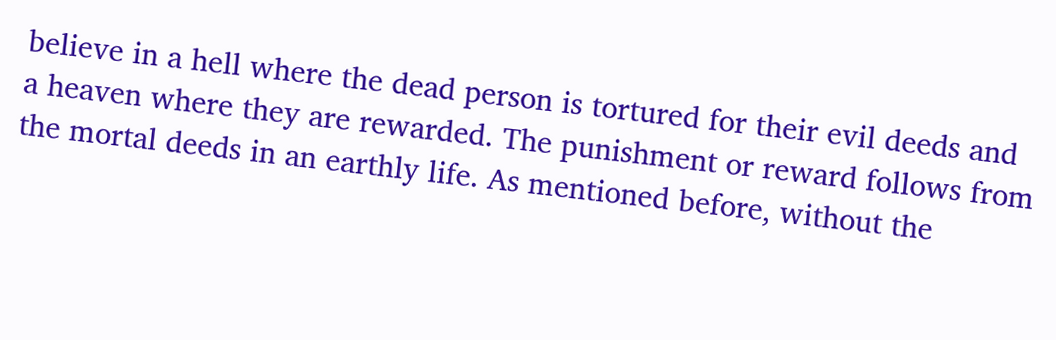believe in a hell where the dead person is tortured for their evil deeds and a heaven where they are rewarded. The punishment or reward follows from the mortal deeds in an earthly life. As mentioned before, without the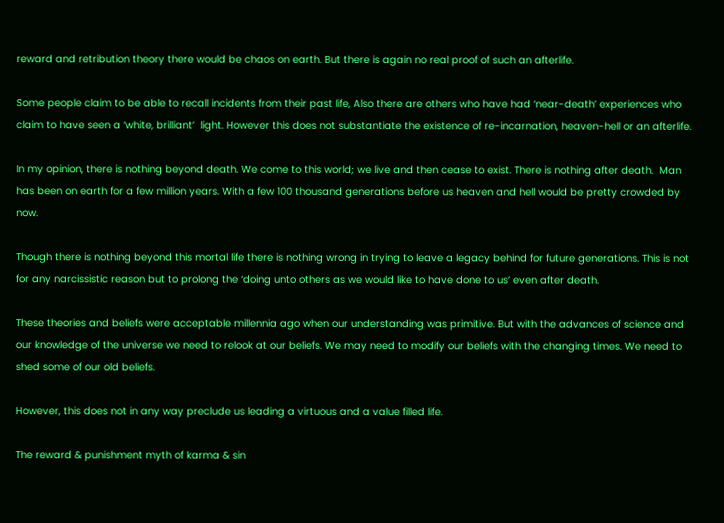reward and retribution theory there would be chaos on earth. But there is again no real proof of such an afterlife.

Some people claim to be able to recall incidents from their past life, Also there are others who have had ‘near-death’ experiences who claim to have seen a ‘white, brilliant’  light. However this does not substantiate the existence of re-incarnation, heaven-hell or an afterlife.

In my opinion, there is nothing beyond death. We come to this world; we live and then cease to exist. There is nothing after death.  Man has been on earth for a few million years. With a few 100 thousand generations before us heaven and hell would be pretty crowded by now.

Though there is nothing beyond this mortal life there is nothing wrong in trying to leave a legacy behind for future generations. This is not for any narcissistic reason but to prolong the ‘doing unto others as we would like to have done to us’ even after death.

These theories and beliefs were acceptable millennia ago when our understanding was primitive. But with the advances of science and our knowledge of the universe we need to relook at our beliefs. We may need to modify our beliefs with the changing times. We need to shed some of our old beliefs.

However, this does not in any way preclude us leading a virtuous and a value filled life.

The reward & punishment myth of karma & sin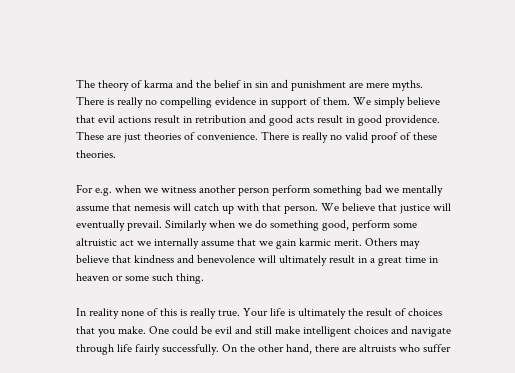The theory of karma and the belief in sin and punishment are mere myths. There is really no compelling evidence in support of them. We simply believe that evil actions result in retribution and good acts result in good providence. These are just theories of convenience. There is really no valid proof of these theories.

For e.g. when we witness another person perform something bad we mentally assume that nemesis will catch up with that person. We believe that justice will eventually prevail. Similarly when we do something good, perform some altruistic act we internally assume that we gain karmic merit. Others may believe that kindness and benevolence will ultimately result in a great time in heaven or some such thing.

In reality none of this is really true. Your life is ultimately the result of choices that you make. One could be evil and still make intelligent choices and navigate through life fairly successfully. On the other hand, there are altruists who suffer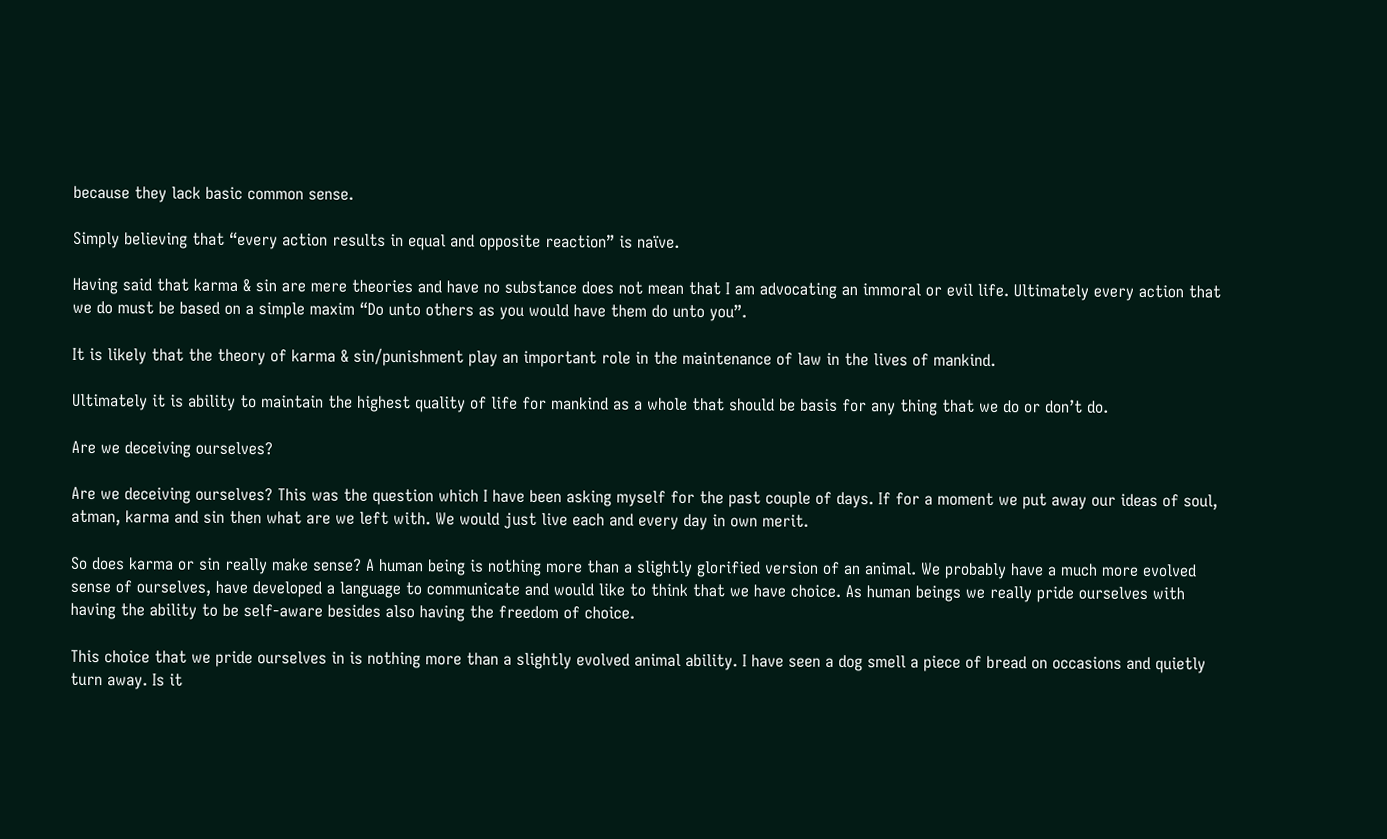because they lack basic common sense.

Simply believing that “every action results in equal and opposite reaction” is naïve.

Having said that karma & sin are mere theories and have no substance does not mean that I am advocating an immoral or evil life. Ultimately every action that we do must be based on a simple maxim “Do unto others as you would have them do unto you”.

It is likely that the theory of karma & sin/punishment play an important role in the maintenance of law in the lives of mankind.

Ultimately it is ability to maintain the highest quality of life for mankind as a whole that should be basis for any thing that we do or don’t do.

Are we deceiving ourselves?

Are we deceiving ourselves? This was the question which I have been asking myself for the past couple of days. If for a moment we put away our ideas of soul, atman, karma and sin then what are we left with. We would just live each and every day in own merit.

So does karma or sin really make sense? A human being is nothing more than a slightly glorified version of an animal. We probably have a much more evolved sense of ourselves, have developed a language to communicate and would like to think that we have choice. As human beings we really pride ourselves with having the ability to be self-aware besides also having the freedom of choice.

This choice that we pride ourselves in is nothing more than a slightly evolved animal ability. I have seen a dog smell a piece of bread on occasions and quietly turn away. Is it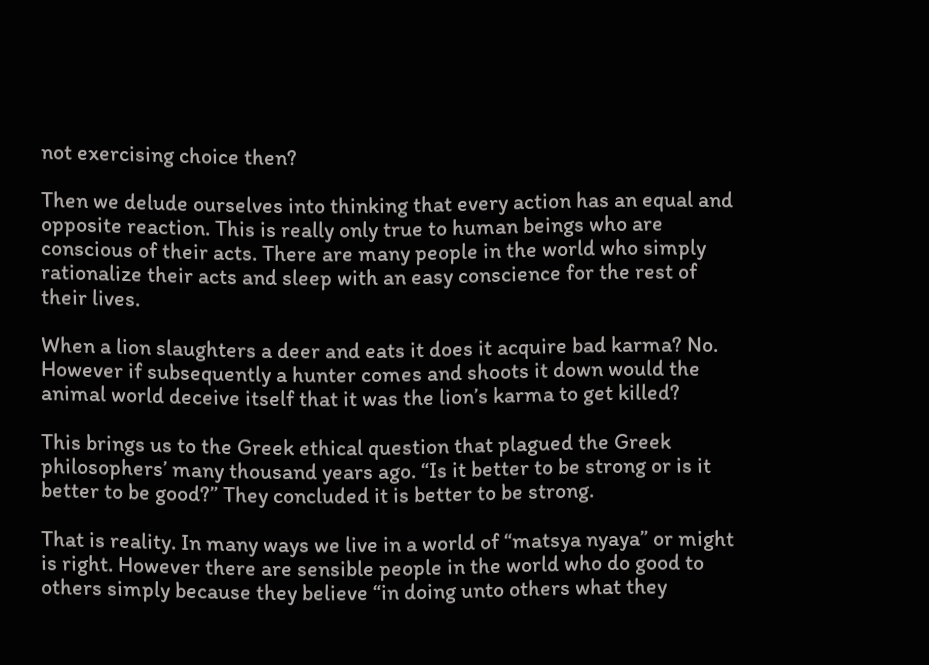not exercising choice then?

Then we delude ourselves into thinking that every action has an equal and opposite reaction. This is really only true to human beings who are conscious of their acts. There are many people in the world who simply rationalize their acts and sleep with an easy conscience for the rest of their lives.

When a lion slaughters a deer and eats it does it acquire bad karma? No. However if subsequently a hunter comes and shoots it down would the animal world deceive itself that it was the lion’s karma to get killed?

This brings us to the Greek ethical question that plagued the Greek philosophers’ many thousand years ago. “Is it better to be strong or is it better to be good?” They concluded it is better to be strong.

That is reality. In many ways we live in a world of “matsya nyaya” or might is right. However there are sensible people in the world who do good to others simply because they believe “in doing unto others what they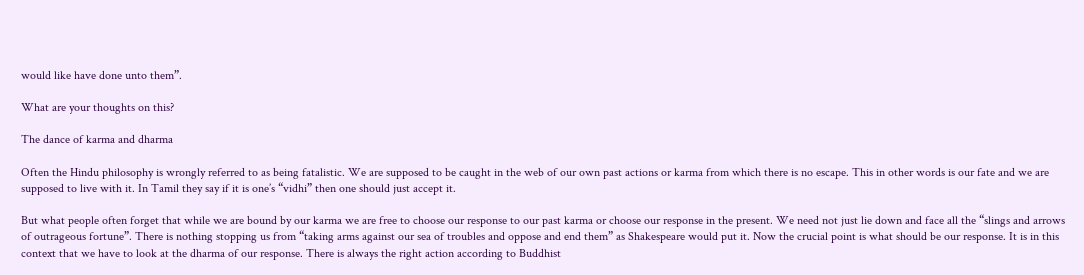would like have done unto them”.

What are your thoughts on this?

The dance of karma and dharma

Often the Hindu philosophy is wrongly referred to as being fatalistic. We are supposed to be caught in the web of our own past actions or karma from which there is no escape. This in other words is our fate and we are supposed to live with it. In Tamil they say if it is one’s “vidhi” then one should just accept it.

But what people often forget that while we are bound by our karma we are free to choose our response to our past karma or choose our response in the present. We need not just lie down and face all the “slings and arrows of outrageous fortune”. There is nothing stopping us from “taking arms against our sea of troubles and oppose and end them” as Shakespeare would put it. Now the crucial point is what should be our response. It is in this context that we have to look at the dharma of our response. There is always the right action according to Buddhist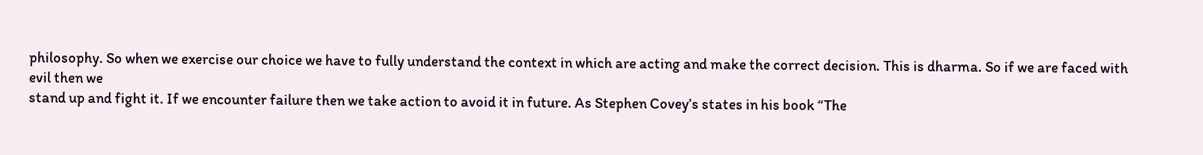philosophy. So when we exercise our choice we have to fully understand the context in which are acting and make the correct decision. This is dharma. So if we are faced with evil then we
stand up and fight it. If we encounter failure then we take action to avoid it in future. As Stephen Covey’s states in his book “The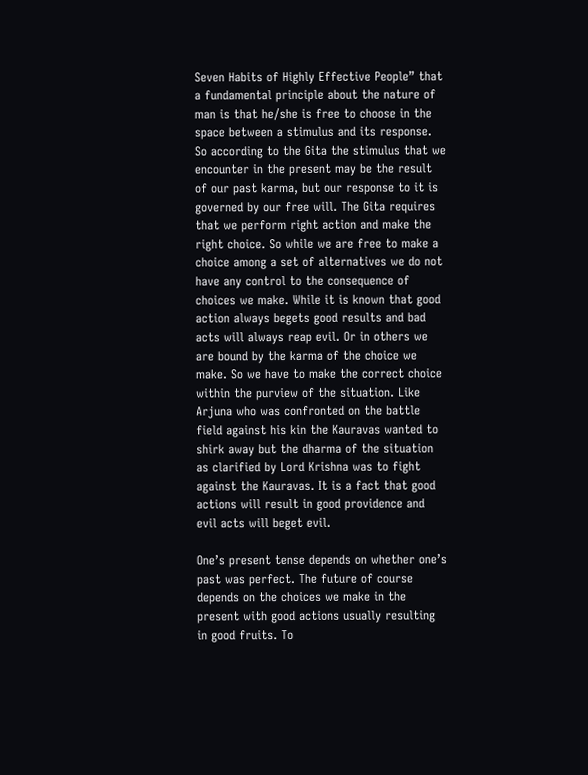Seven Habits of Highly Effective People” that a fundamental principle about the nature of man is that he/she is free to choose in the space between a stimulus and its response. So according to the Gita the stimulus that we encounter in the present may be the result of our past karma, but our response to it is governed by our free will. The Gita requires that we perform right action and make the right choice. So while we are free to make a choice among a set of alternatives we do not have any control to the consequence of choices we make. While it is known that good action always begets good results and bad acts will always reap evil. Or in others we are bound by the karma of the choice we make. So we have to make the correct choice within the purview of the situation. Like Arjuna who was confronted on the battle field against his kin the Kauravas wanted to shirk away but the dharma of the situation as clarified by Lord Krishna was to fight against the Kauravas. It is a fact that good actions will result in good providence and evil acts will beget evil.

One’s present tense depends on whether one’s past was perfect. The future of course depends on the choices we make in the present with good actions usually resulting in good fruits. To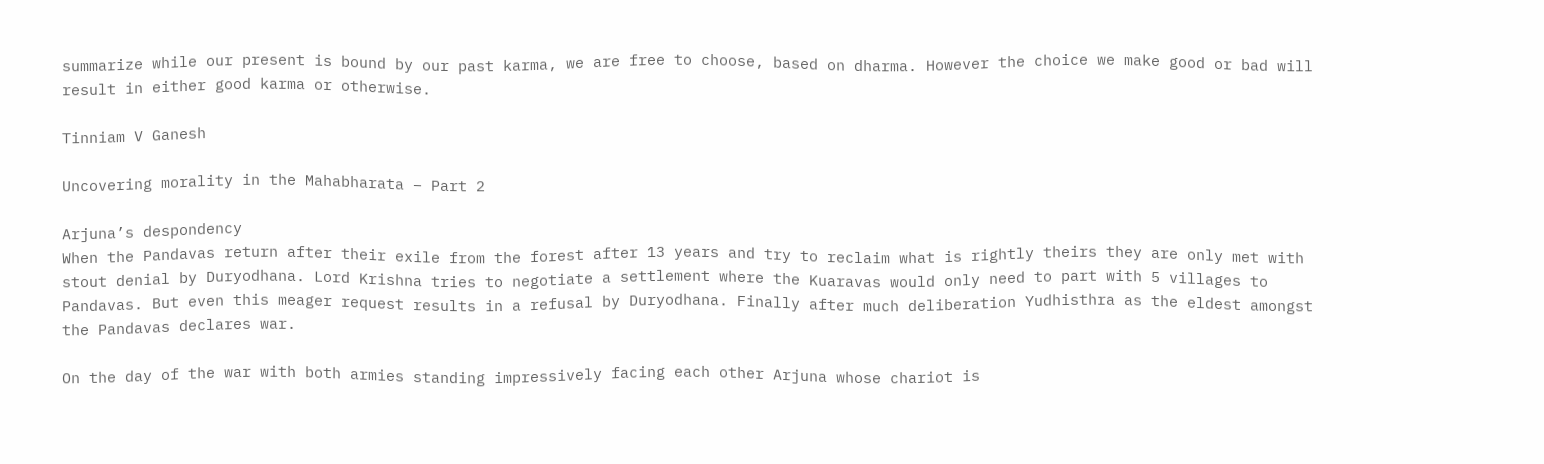summarize while our present is bound by our past karma, we are free to choose, based on dharma. However the choice we make good or bad will result in either good karma or otherwise.

Tinniam V Ganesh

Uncovering morality in the Mahabharata – Part 2

Arjuna’s despondency
When the Pandavas return after their exile from the forest after 13 years and try to reclaim what is rightly theirs they are only met with stout denial by Duryodhana. Lord Krishna tries to negotiate a settlement where the Kuaravas would only need to part with 5 villages to Pandavas. But even this meager request results in a refusal by Duryodhana. Finally after much deliberation Yudhisthra as the eldest amongst the Pandavas declares war.

On the day of the war with both armies standing impressively facing each other Arjuna whose chariot is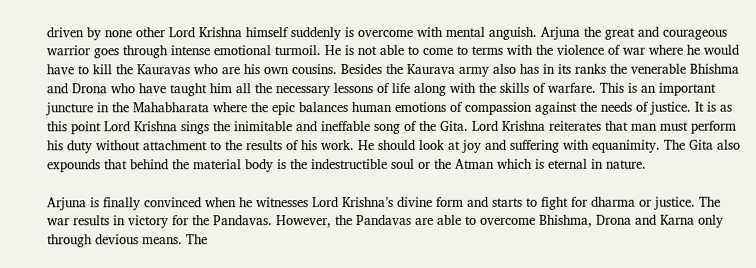driven by none other Lord Krishna himself suddenly is overcome with mental anguish. Arjuna the great and courageous warrior goes through intense emotional turmoil. He is not able to come to terms with the violence of war where he would have to kill the Kauravas who are his own cousins. Besides the Kaurava army also has in its ranks the venerable Bhishma and Drona who have taught him all the necessary lessons of life along with the skills of warfare. This is an important juncture in the Mahabharata where the epic balances human emotions of compassion against the needs of justice. It is as this point Lord Krishna sings the inimitable and ineffable song of the Gita. Lord Krishna reiterates that man must perform his duty without attachment to the results of his work. He should look at joy and suffering with equanimity. The Gita also expounds that behind the material body is the indestructible soul or the Atman which is eternal in nature.

Arjuna is finally convinced when he witnesses Lord Krishna’s divine form and starts to fight for dharma or justice. The war results in victory for the Pandavas. However, the Pandavas are able to overcome Bhishma, Drona and Karna only through devious means. The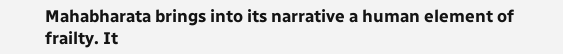Mahabharata brings into its narrative a human element of frailty. It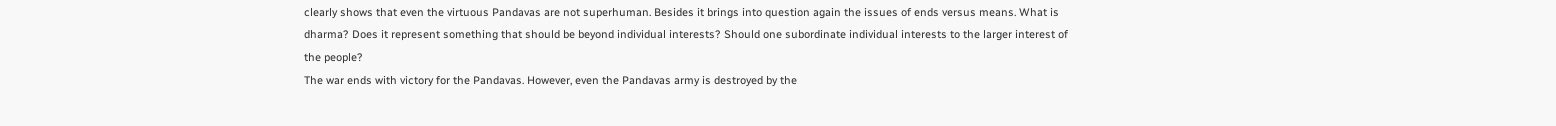clearly shows that even the virtuous Pandavas are not superhuman. Besides it brings into question again the issues of ends versus means. What is dharma? Does it represent something that should be beyond individual interests? Should one subordinate individual interests to the larger interest of the people?
The war ends with victory for the Pandavas. However, even the Pandavas army is destroyed by the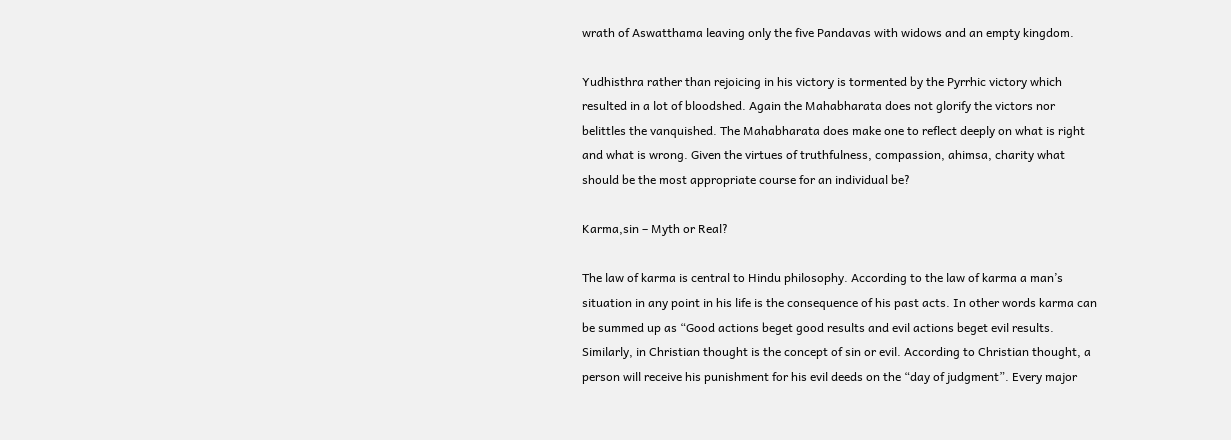wrath of Aswatthama leaving only the five Pandavas with widows and an empty kingdom.

Yudhisthra rather than rejoicing in his victory is tormented by the Pyrrhic victory which resulted in a lot of bloodshed. Again the Mahabharata does not glorify the victors nor belittles the vanquished. The Mahabharata does make one to reflect deeply on what is right and what is wrong. Given the virtues of truthfulness, compassion, ahimsa, charity what should be the most appropriate course for an individual be?

Karma,sin – Myth or Real?

The law of karma is central to Hindu philosophy. According to the law of karma a man’s situation in any point in his life is the consequence of his past acts. In other words karma can be summed up as “Good actions beget good results and evil actions beget evil results. Similarly, in Christian thought is the concept of sin or evil. According to Christian thought, a person will receive his punishment for his evil deeds on the “day of judgment”. Every major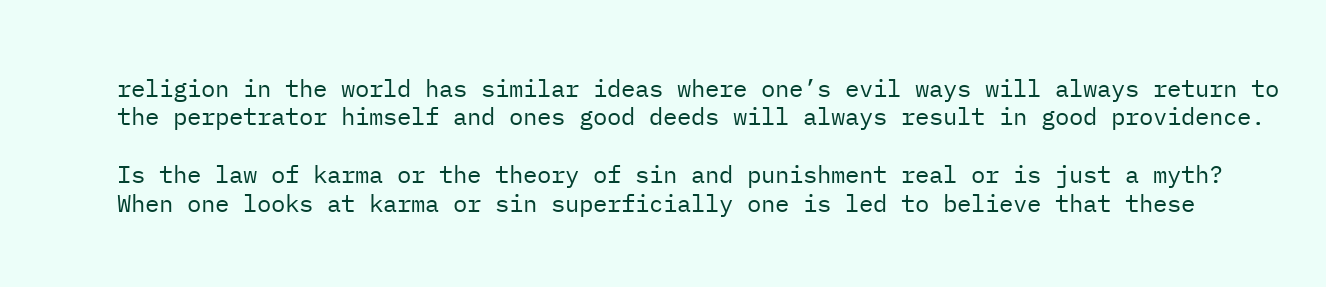religion in the world has similar ideas where one’s evil ways will always return to the perpetrator himself and ones good deeds will always result in good providence.

Is the law of karma or the theory of sin and punishment real or is just a myth? When one looks at karma or sin superficially one is led to believe that these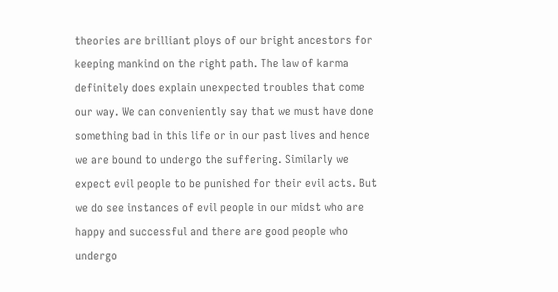theories are brilliant ploys of our bright ancestors for keeping mankind on the right path. The law of karma definitely does explain unexpected troubles that come our way. We can conveniently say that we must have done something bad in this life or in our past lives and hence we are bound to undergo the suffering. Similarly we expect evil people to be punished for their evil acts. But we do see instances of evil people in our midst who are happy and successful and there are good people who undergo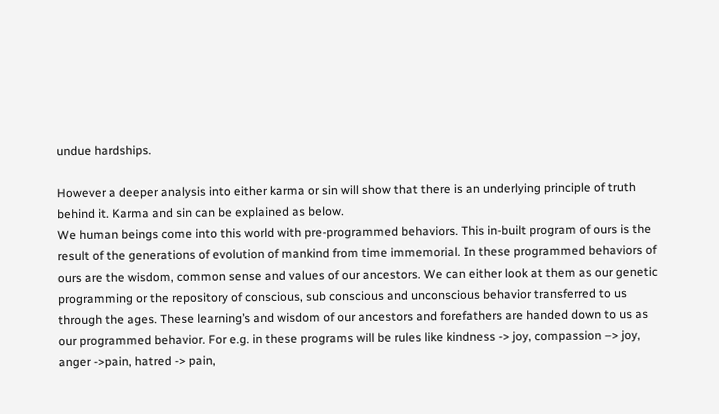undue hardships.

However a deeper analysis into either karma or sin will show that there is an underlying principle of truth behind it. Karma and sin can be explained as below.
We human beings come into this world with pre-programmed behaviors. This in-built program of ours is the result of the generations of evolution of mankind from time immemorial. In these programmed behaviors of ours are the wisdom, common sense and values of our ancestors. We can either look at them as our genetic programming or the repository of conscious, sub conscious and unconscious behavior transferred to us through the ages. These learning’s and wisdom of our ancestors and forefathers are handed down to us as our programmed behavior. For e.g. in these programs will be rules like kindness -> joy, compassion –> joy, anger ->pain, hatred -> pain,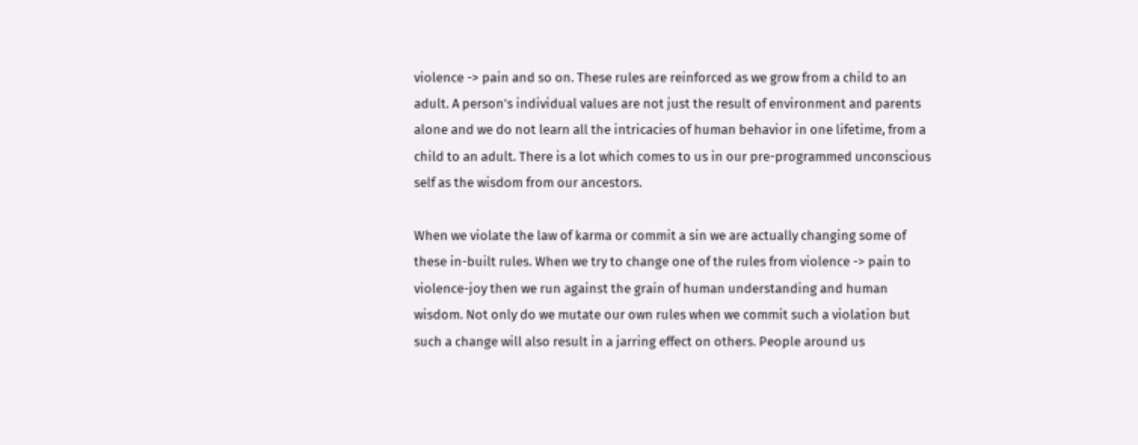violence -> pain and so on. These rules are reinforced as we grow from a child to an adult. A person’s individual values are not just the result of environment and parents alone and we do not learn all the intricacies of human behavior in one lifetime, from a child to an adult. There is a lot which comes to us in our pre-programmed unconscious self as the wisdom from our ancestors.

When we violate the law of karma or commit a sin we are actually changing some of these in-built rules. When we try to change one of the rules from violence -> pain to violence-joy then we run against the grain of human understanding and human wisdom. Not only do we mutate our own rules when we commit such a violation but such a change will also result in a jarring effect on others. People around us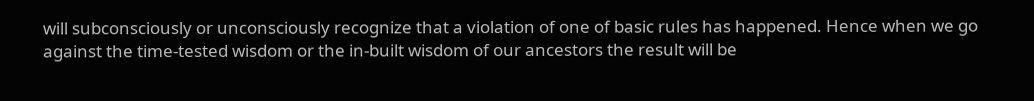will subconsciously or unconsciously recognize that a violation of one of basic rules has happened. Hence when we go against the time-tested wisdom or the in-built wisdom of our ancestors the result will be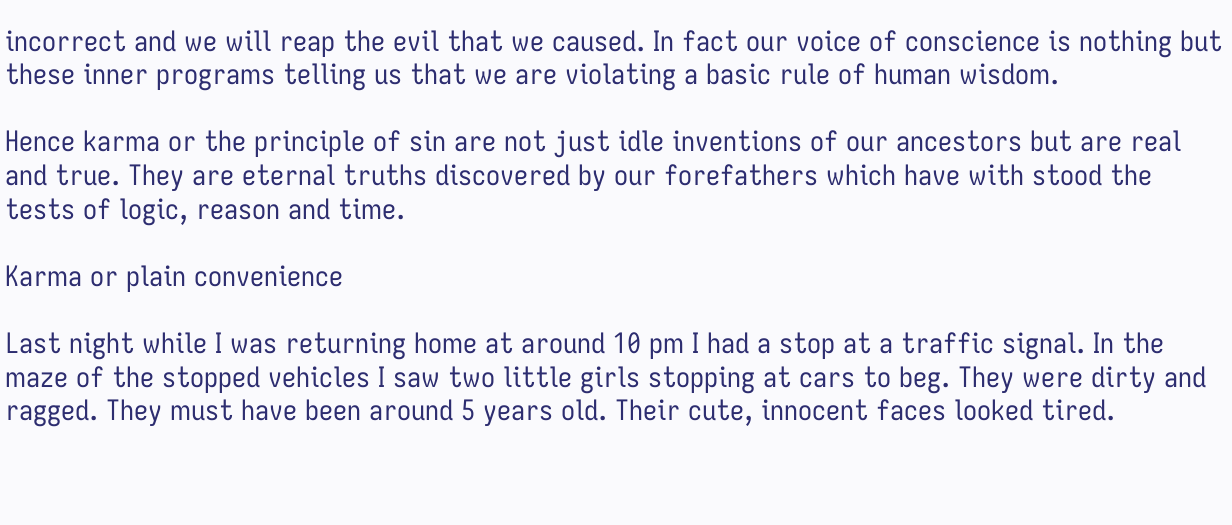incorrect and we will reap the evil that we caused. In fact our voice of conscience is nothing but these inner programs telling us that we are violating a basic rule of human wisdom.

Hence karma or the principle of sin are not just idle inventions of our ancestors but are real and true. They are eternal truths discovered by our forefathers which have with stood the tests of logic, reason and time.

Karma or plain convenience

Last night while I was returning home at around 10 pm I had a stop at a traffic signal. In the maze of the stopped vehicles I saw two little girls stopping at cars to beg. They were dirty and ragged. They must have been around 5 years old. Their cute, innocent faces looked tired.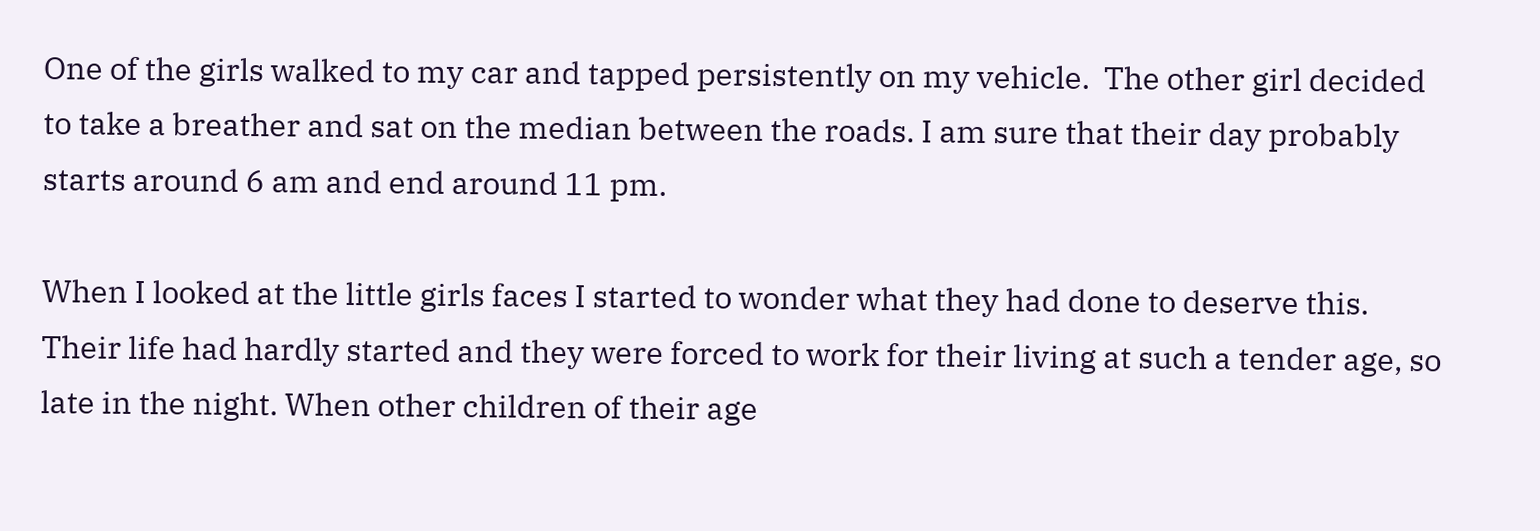One of the girls walked to my car and tapped persistently on my vehicle.  The other girl decided to take a breather and sat on the median between the roads. I am sure that their day probably starts around 6 am and end around 11 pm.

When I looked at the little girls faces I started to wonder what they had done to deserve this. Their life had hardly started and they were forced to work for their living at such a tender age, so late in the night. When other children of their age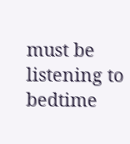must be listening to bedtime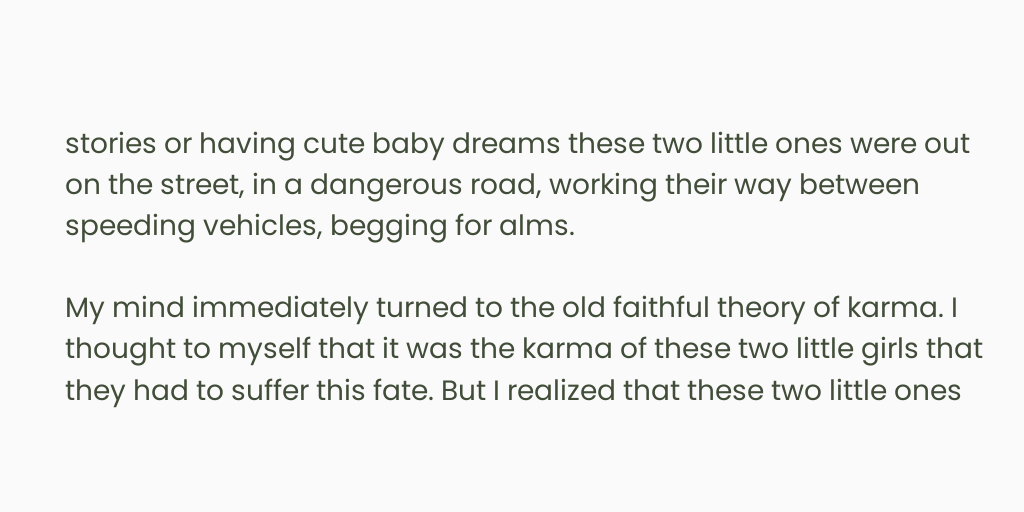stories or having cute baby dreams these two little ones were out on the street, in a dangerous road, working their way between speeding vehicles, begging for alms.

My mind immediately turned to the old faithful theory of karma. I thought to myself that it was the karma of these two little girls that they had to suffer this fate. But I realized that these two little ones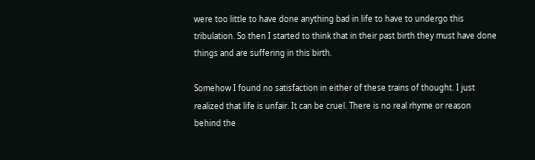were too little to have done anything bad in life to have to undergo this tribulation. So then I started to think that in their past birth they must have done things and are suffering in this birth.

Somehow I found no satisfaction in either of these trains of thought. I just realized that life is unfair. It can be cruel. There is no real rhyme or reason behind the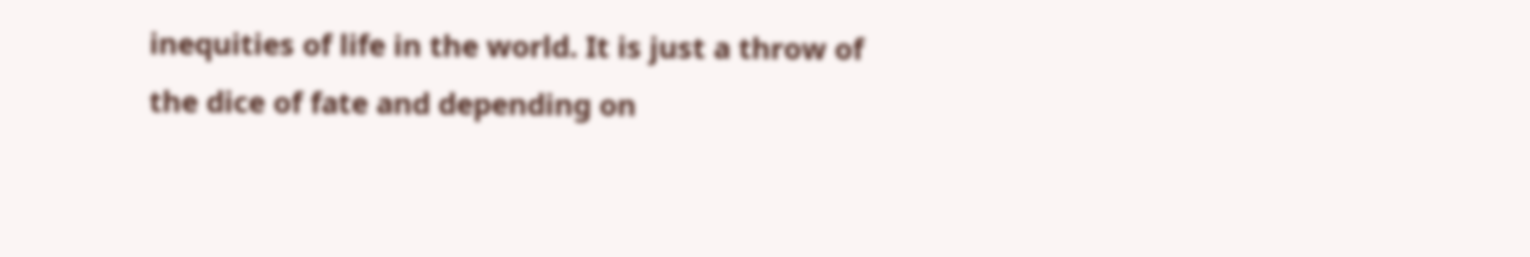inequities of life in the world. It is just a throw of the dice of fate and depending on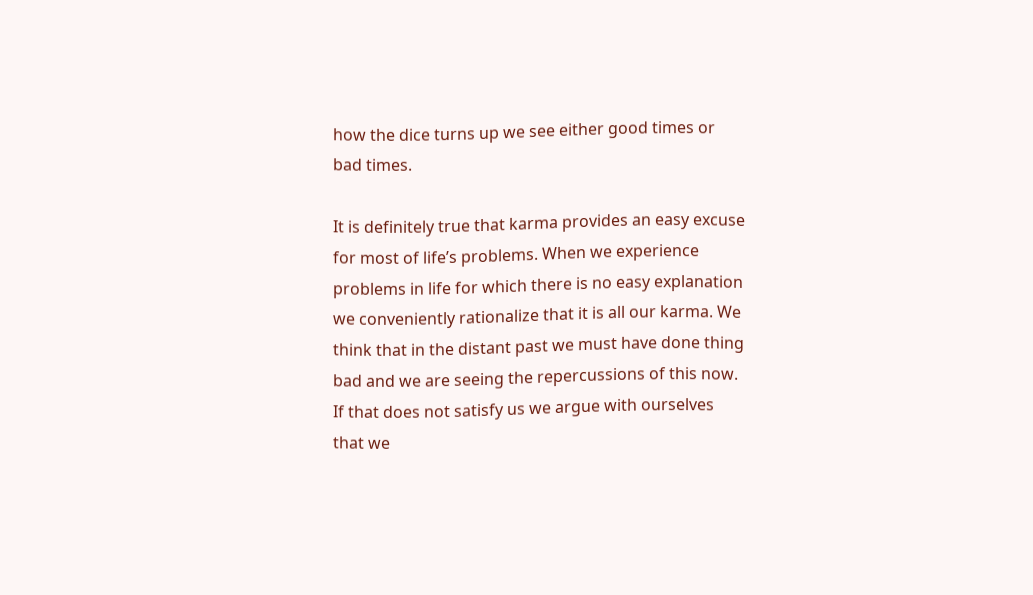how the dice turns up we see either good times or bad times.

It is definitely true that karma provides an easy excuse for most of life’s problems. When we experience problems in life for which there is no easy explanation we conveniently rationalize that it is all our karma. We think that in the distant past we must have done thing bad and we are seeing the repercussions of this now. If that does not satisfy us we argue with ourselves that we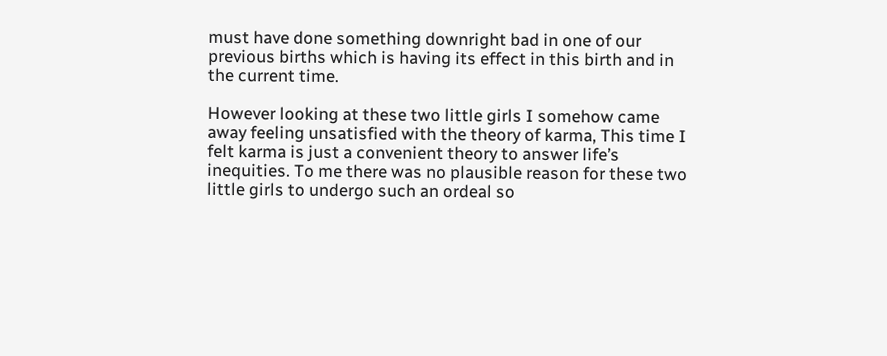must have done something downright bad in one of our previous births which is having its effect in this birth and in the current time.

However looking at these two little girls I somehow came away feeling unsatisfied with the theory of karma, This time I felt karma is just a convenient theory to answer life’s inequities. To me there was no plausible reason for these two little girls to undergo such an ordeal so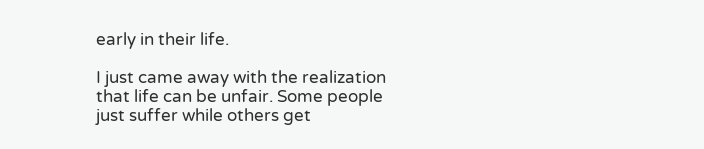early in their life.

I just came away with the realization that life can be unfair. Some people just suffer while others get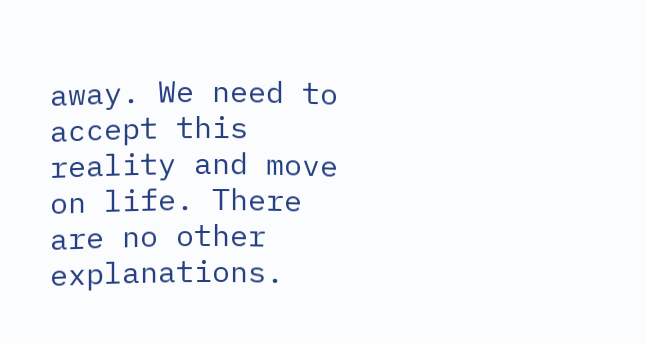away. We need to accept this reality and move on life. There are no other explanations.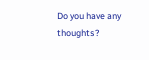Do you have any thoughts?